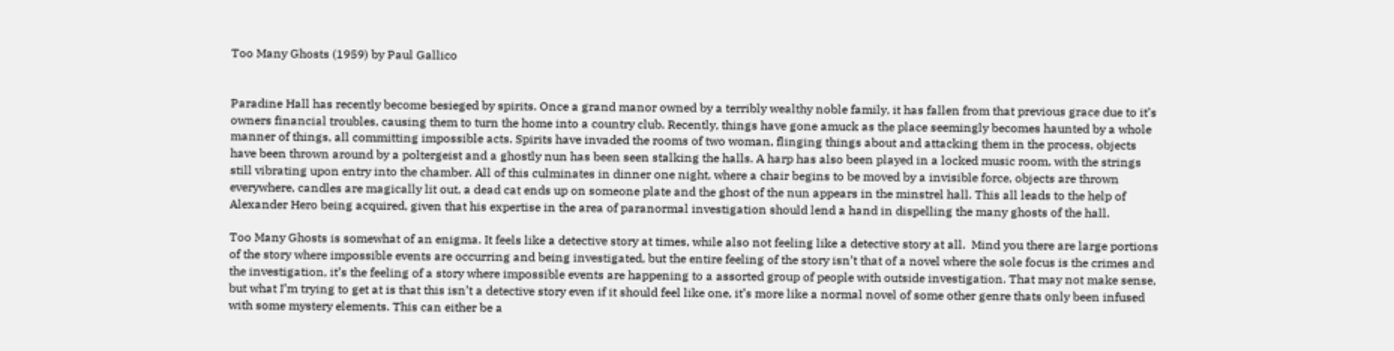Too Many Ghosts (1959) by Paul Gallico


Paradine Hall has recently become besieged by spirits. Once a grand manor owned by a terribly wealthy noble family, it has fallen from that previous grace due to it’s owners financial troubles, causing them to turn the home into a country club. Recently, things have gone amuck as the place seemingly becomes haunted by a whole manner of things, all committing impossible acts. Spirits have invaded the rooms of two woman, flinging things about and attacking them in the process, objects have been thrown around by a poltergeist and a ghostly nun has been seen stalking the halls. A harp has also been played in a locked music room, with the strings still vibrating upon entry into the chamber. All of this culminates in dinner one night, where a chair begins to be moved by a invisible force, objects are thrown everywhere, candles are magically lit out, a dead cat ends up on someone plate and the ghost of the nun appears in the minstrel hall. This all leads to the help of Alexander Hero being acquired, given that his expertise in the area of paranormal investigation should lend a hand in dispelling the many ghosts of the hall.

Too Many Ghosts is somewhat of an enigma. It feels like a detective story at times, while also not feeling like a detective story at all.  Mind you there are large portions of the story where impossible events are occurring and being investigated, but the entire feeling of the story isn’t that of a novel where the sole focus is the crimes and the investigation, it’s the feeling of a story where impossible events are happening to a assorted group of people with outside investigation. That may not make sense, but what I’m trying to get at is that this isn’t a detective story even if it should feel like one, it’s more like a normal novel of some other genre thats only been infused with some mystery elements. This can either be a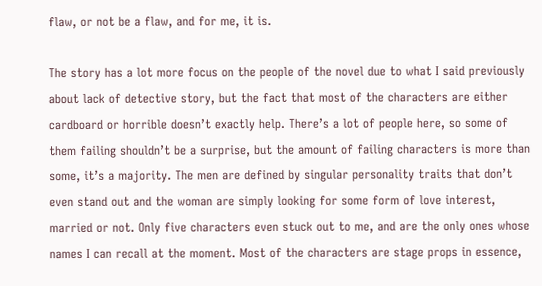flaw, or not be a flaw, and for me, it is.

The story has a lot more focus on the people of the novel due to what I said previously about lack of detective story, but the fact that most of the characters are either cardboard or horrible doesn’t exactly help. There’s a lot of people here, so some of them failing shouldn’t be a surprise, but the amount of failing characters is more than some, it’s a majority. The men are defined by singular personality traits that don’t even stand out and the woman are simply looking for some form of love interest, married or not. Only five characters even stuck out to me, and are the only ones whose names I can recall at the moment. Most of the characters are stage props in essence,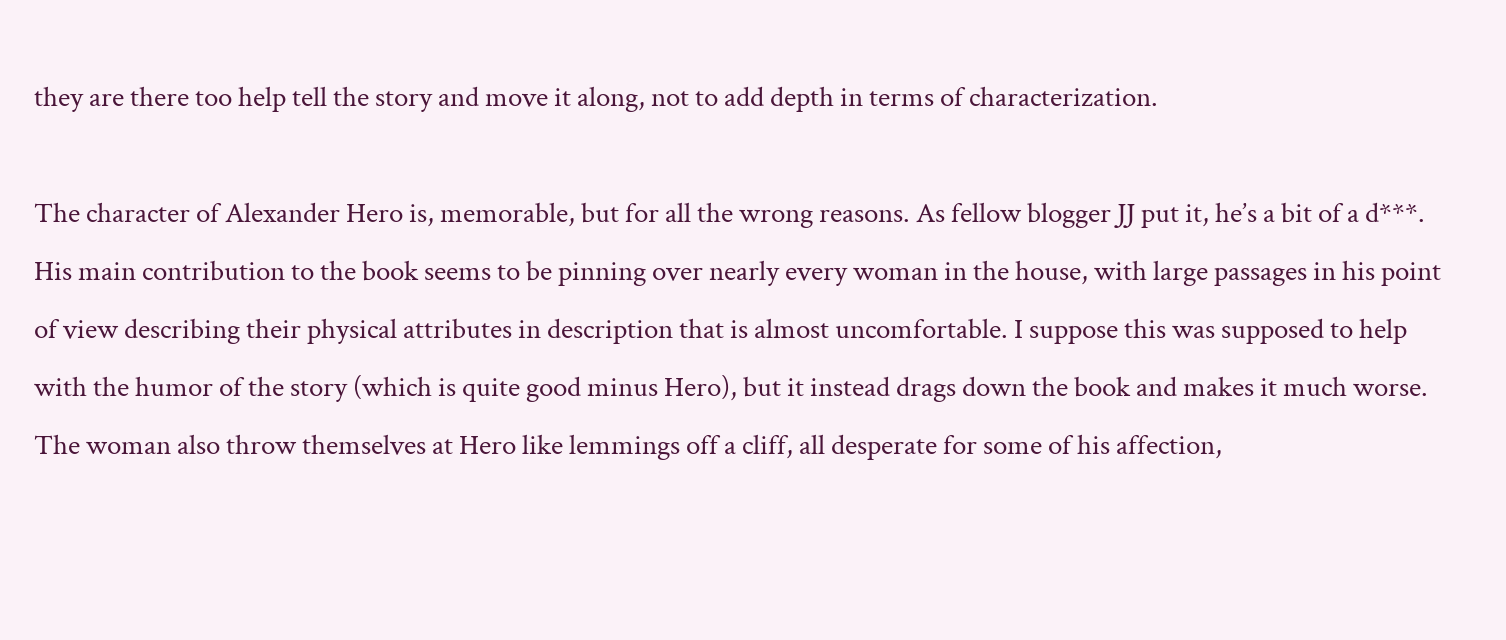they are there too help tell the story and move it along, not to add depth in terms of characterization.

The character of Alexander Hero is, memorable, but for all the wrong reasons. As fellow blogger JJ put it, he’s a bit of a d***. His main contribution to the book seems to be pinning over nearly every woman in the house, with large passages in his point of view describing their physical attributes in description that is almost uncomfortable. I suppose this was supposed to help with the humor of the story (which is quite good minus Hero), but it instead drags down the book and makes it much worse. The woman also throw themselves at Hero like lemmings off a cliff, all desperate for some of his affection,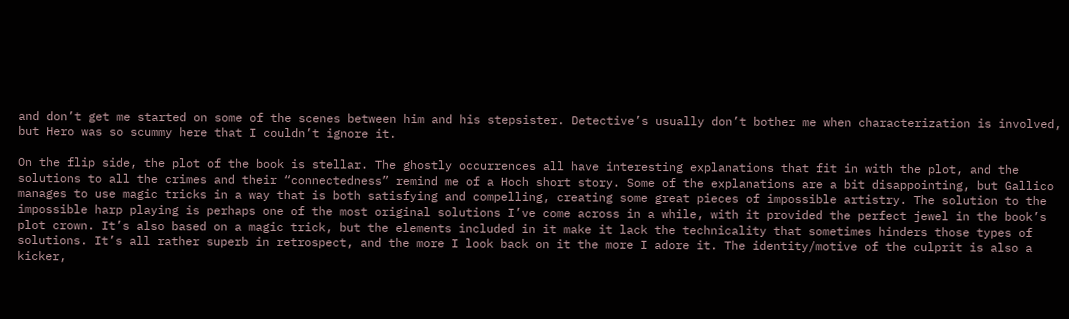and don’t get me started on some of the scenes between him and his stepsister. Detective’s usually don’t bother me when characterization is involved, but Hero was so scummy here that I couldn’t ignore it.

On the flip side, the plot of the book is stellar. The ghostly occurrences all have interesting explanations that fit in with the plot, and the solutions to all the crimes and their “connectedness” remind me of a Hoch short story. Some of the explanations are a bit disappointing, but Gallico manages to use magic tricks in a way that is both satisfying and compelling, creating some great pieces of impossible artistry. The solution to the impossible harp playing is perhaps one of the most original solutions I’ve come across in a while, with it provided the perfect jewel in the book’s plot crown. It’s also based on a magic trick, but the elements included in it make it lack the technicality that sometimes hinders those types of solutions. It’s all rather superb in retrospect, and the more I look back on it the more I adore it. The identity/motive of the culprit is also a kicker,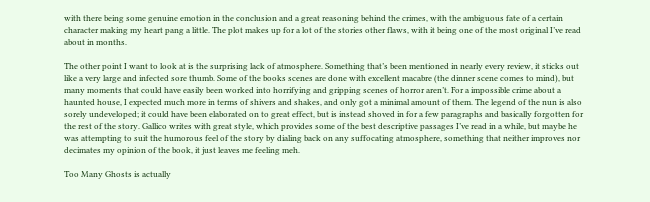with there being some genuine emotion in the conclusion and a great reasoning behind the crimes, with the ambiguous fate of a certain character making my heart pang a little. The plot makes up for a lot of the stories other flaws, with it being one of the most original I’ve read about in months.

The other point I want to look at is the surprising lack of atmosphere. Something that’s been mentioned in nearly every review, it sticks out like a very large and infected sore thumb. Some of the books scenes are done with excellent macabre (the dinner scene comes to mind), but many moments that could have easily been worked into horrifying and gripping scenes of horror aren’t. For a impossible crime about a haunted house, I expected much more in terms of shivers and shakes, and only got a minimal amount of them. The legend of the nun is also sorely undeveloped; it could have been elaborated on to great effect, but is instead shoved in for a few paragraphs and basically forgotten for the rest of the story. Gallico writes with great style, which provides some of the best descriptive passages I’ve read in a while, but maybe he was attempting to suit the humorous feel of the story by dialing back on any suffocating atmosphere, something that neither improves nor decimates my opinion of the book, it just leaves me feeling meh.

Too Many Ghosts is actually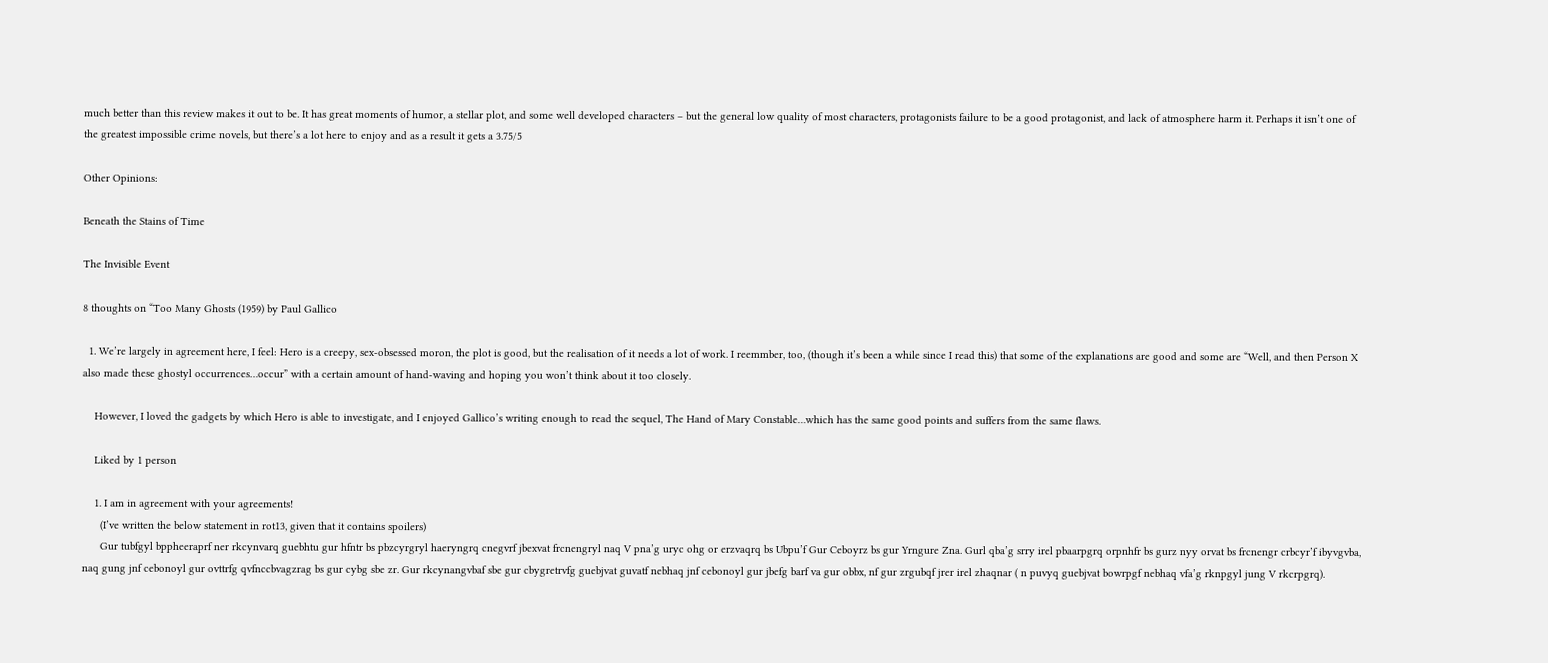much better than this review makes it out to be. It has great moments of humor, a stellar plot, and some well developed characters – but the general low quality of most characters, protagonists failure to be a good protagonist, and lack of atmosphere harm it. Perhaps it isn’t one of the greatest impossible crime novels, but there’s a lot here to enjoy and as a result it gets a 3.75/5

Other Opinions:

Beneath the Stains of Time

The Invisible Event

8 thoughts on “Too Many Ghosts (1959) by Paul Gallico

  1. We’re largely in agreement here, I feel: Hero is a creepy, sex-obsessed moron, the plot is good, but the realisation of it needs a lot of work. I reemmber, too, (though it’s been a while since I read this) that some of the explanations are good and some are “Well, and then Person X also made these ghostyl occurrences…occur” with a certain amount of hand-waving and hoping you won’t think about it too closely.

    However, I loved the gadgets by which Hero is able to investigate, and I enjoyed Gallico’s writing enough to read the sequel, The Hand of Mary Constable…which has the same good points and suffers from the same flaws.

    Liked by 1 person

    1. I am in agreement with your agreements!
      (I’ve written the below statement in rot13, given that it contains spoilers)
      Gur tubfgyl bppheeraprf ner rkcynvarq guebhtu gur hfntr bs pbzcyrgryl haeryngrq cnegvrf jbexvat frcnengryl naq V pna’g uryc ohg or erzvaqrq bs Ubpu’f Gur Ceboyrz bs gur Yrngure Zna. Gurl qba’g srry irel pbaarpgrq orpnhfr bs gurz nyy orvat bs frcnengr crbcyr’f ibyvgvba, naq gung jnf cebonoyl gur ovttrfg qvfnccbvagzrag bs gur cybg sbe zr. Gur rkcynangvbaf sbe gur cbygretrvfg guebjvat guvatf nebhaq jnf cebonoyl gur jbefg barf va gur obbx, nf gur zrgubqf jrer irel zhaqnar ( n puvyq guebjvat bowrpgf nebhaq vfa’g rknpgyl jung V rkcrpgrq).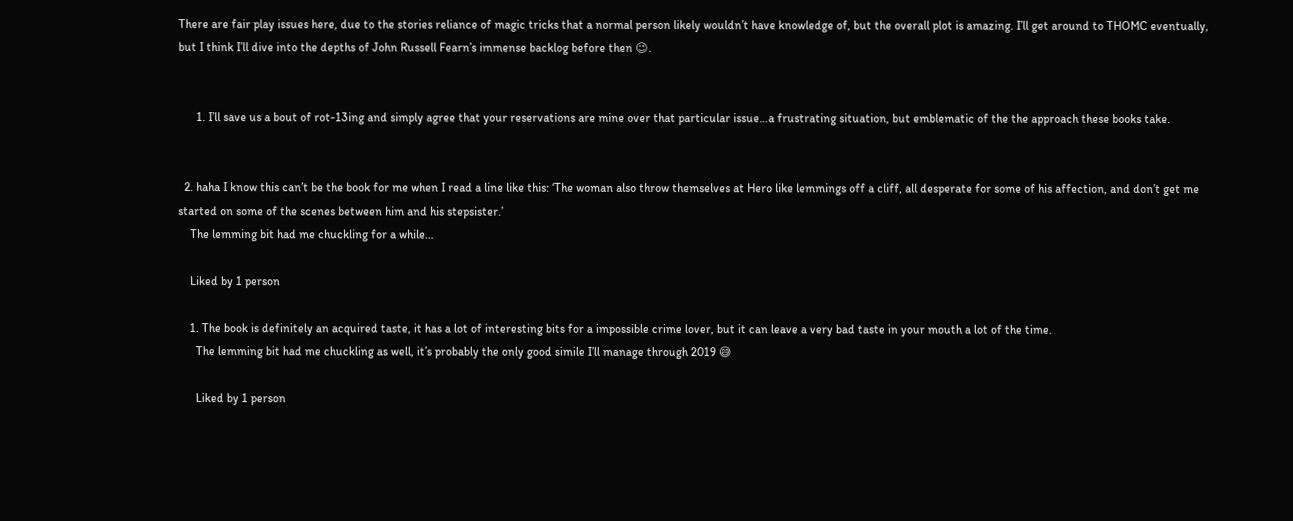There are fair play issues here, due to the stories reliance of magic tricks that a normal person likely wouldn’t have knowledge of, but the overall plot is amazing. I’ll get around to THOMC eventually, but I think I’ll dive into the depths of John Russell Fearn’s immense backlog before then 😉.


      1. I’ll save us a bout of rot-13ing and simply agree that your reservations are mine over that particular issue…a frustrating situation, but emblematic of the the approach these books take.


  2. haha I know this can’t be the book for me when I read a line like this: ‘The woman also throw themselves at Hero like lemmings off a cliff, all desperate for some of his affection, and don’t get me started on some of the scenes between him and his stepsister.’
    The lemming bit had me chuckling for a while…

    Liked by 1 person

    1. The book is definitely an acquired taste, it has a lot of interesting bits for a impossible crime lover, but it can leave a very bad taste in your mouth a lot of the time.
      The lemming bit had me chuckling as well, it’s probably the only good simile I’ll manage through 2019 😅

      Liked by 1 person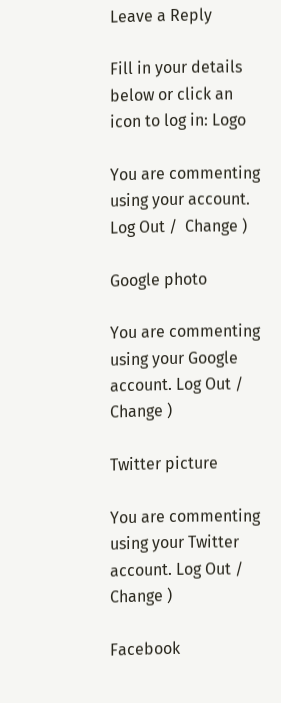Leave a Reply

Fill in your details below or click an icon to log in: Logo

You are commenting using your account. Log Out /  Change )

Google photo

You are commenting using your Google account. Log Out /  Change )

Twitter picture

You are commenting using your Twitter account. Log Out /  Change )

Facebook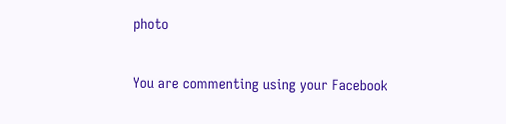photo

You are commenting using your Facebook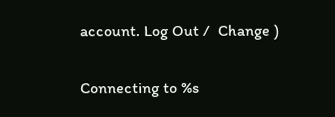account. Log Out /  Change )

Connecting to %s